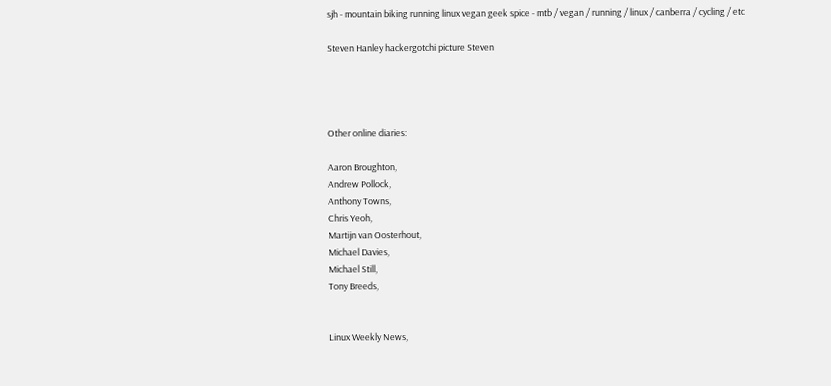sjh - mountain biking running linux vegan geek spice - mtb / vegan / running / linux / canberra / cycling / etc

Steven Hanley hackergotchi picture Steven




Other online diaries:

Aaron Broughton,
Andrew Pollock,
Anthony Towns,
Chris Yeoh,
Martijn van Oosterhout,
Michael Davies,
Michael Still,
Tony Breeds,


Linux Weekly News,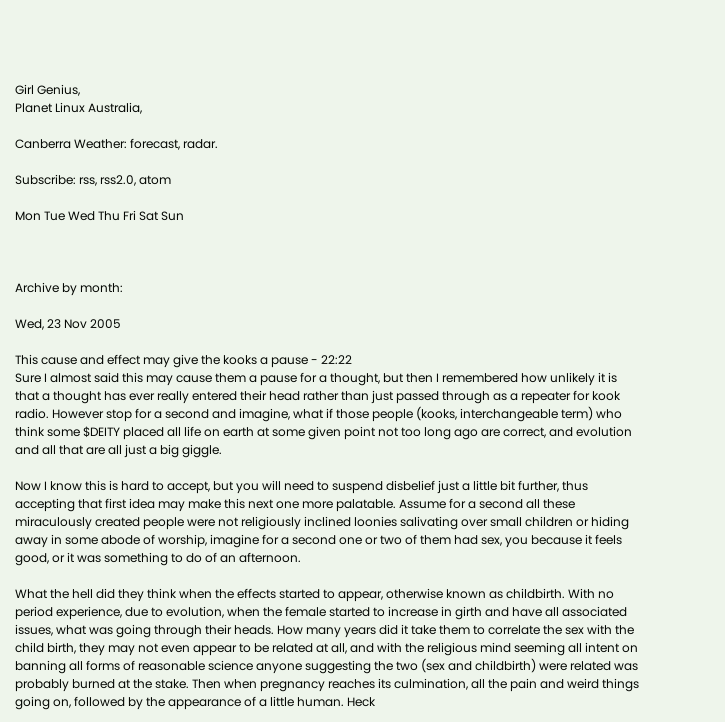Girl Genius,
Planet Linux Australia,

Canberra Weather: forecast, radar.

Subscribe: rss, rss2.0, atom

Mon Tue Wed Thu Fri Sat Sun



Archive by month:

Wed, 23 Nov 2005

This cause and effect may give the kooks a pause - 22:22
Sure I almost said this may cause them a pause for a thought, but then I remembered how unlikely it is that a thought has ever really entered their head rather than just passed through as a repeater for kook radio. However stop for a second and imagine, what if those people (kooks, interchangeable term) who think some $DEITY placed all life on earth at some given point not too long ago are correct, and evolution and all that are all just a big giggle.

Now I know this is hard to accept, but you will need to suspend disbelief just a little bit further, thus accepting that first idea may make this next one more palatable. Assume for a second all these miraculously created people were not religiously inclined loonies salivating over small children or hiding away in some abode of worship, imagine for a second one or two of them had sex, you because it feels good, or it was something to do of an afternoon.

What the hell did they think when the effects started to appear, otherwise known as childbirth. With no period experience, due to evolution, when the female started to increase in girth and have all associated issues, what was going through their heads. How many years did it take them to correlate the sex with the child birth, they may not even appear to be related at all, and with the religious mind seeming all intent on banning all forms of reasonable science anyone suggesting the two (sex and childbirth) were related was probably burned at the stake. Then when pregnancy reaches its culmination, all the pain and weird things going on, followed by the appearance of a little human. Heck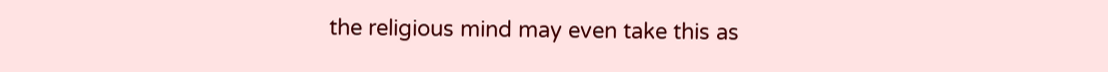the religious mind may even take this as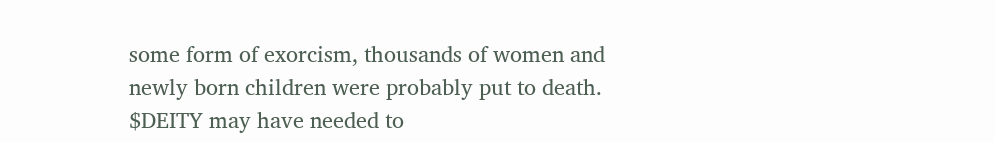some form of exorcism, thousands of women and newly born children were probably put to death. $DEITY may have needed to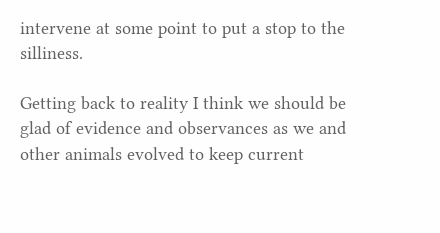intervene at some point to put a stop to the silliness.

Getting back to reality I think we should be glad of evidence and observances as we and other animals evolved to keep current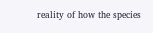reality of how the species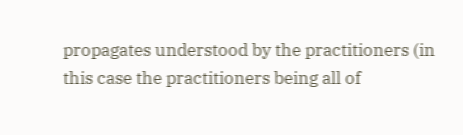propagates understood by the practitioners (in this case the practitioners being all of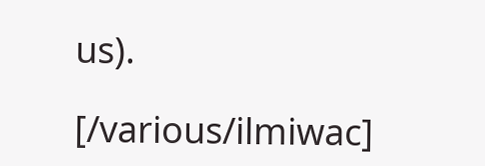us).

[/various/ilmiwac]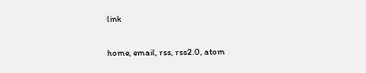link

home, email, rss, rss2.0, atom